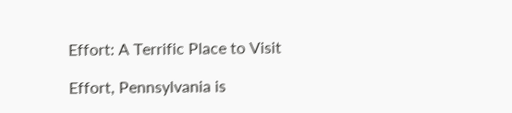Effort: A Terrific Place to Visit

Effort, Pennsylvania is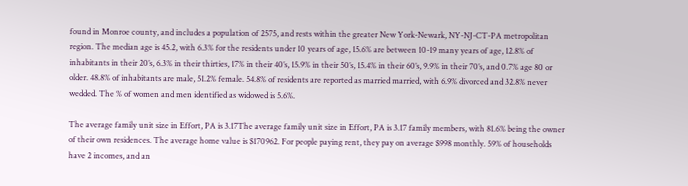found in Monroe county, and includes a population of 2575, and rests within the greater New York-Newark, NY-NJ-CT-PA metropolitan region. The median age is 45.2, with 6.3% for the residents under 10 years of age, 15.6% are between 10-19 many years of age, 12.8% of inhabitants in their 20’s, 6.3% in their thirties, 17% in their 40’s, 15.9% in their 50’s, 15.4% in their 60’s, 9.9% in their 70’s, and 0.7% age 80 or older. 48.8% of inhabitants are male, 51.2% female. 54.8% of residents are reported as married married, with 6.9% divorced and 32.8% never wedded. The % of women and men identified as widowed is 5.6%.

The average family unit size in Effort, PA is 3.17The average family unit size in Effort, PA is 3.17 family members, with 81.6% being the owner of their own residences. The average home value is $170962. For people paying rent, they pay on average $998 monthly. 59% of households have 2 incomes, and an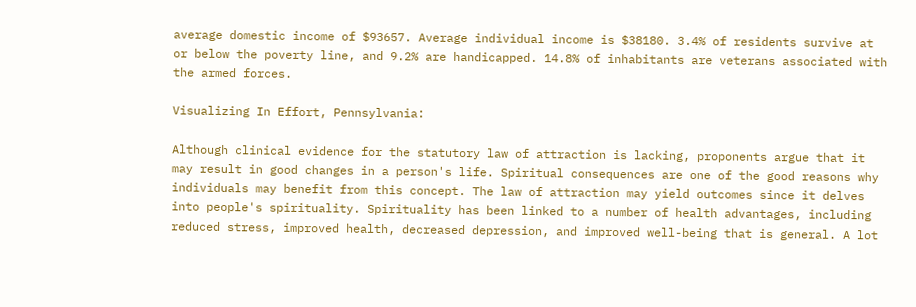average domestic income of $93657. Average individual income is $38180. 3.4% of residents survive at or below the poverty line, and 9.2% are handicapped. 14.8% of inhabitants are veterans associated with the armed forces.

Visualizing In Effort, Pennsylvania:

Although clinical evidence for the statutory law of attraction is lacking, proponents argue that it may result in good changes in a person's life. Spiritual consequences are one of the good reasons why individuals may benefit from this concept. The law of attraction may yield outcomes since it delves into people's spirituality. Spirituality has been linked to a number of health advantages, including reduced stress, improved health, decreased depression, and improved well-being that is general. A lot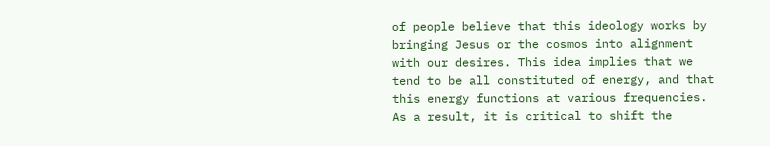of people believe that this ideology works by bringing Jesus or the cosmos into alignment with our desires. This idea implies that we tend to be all constituted of energy, and that this energy functions at various frequencies. As a result, it is critical to shift the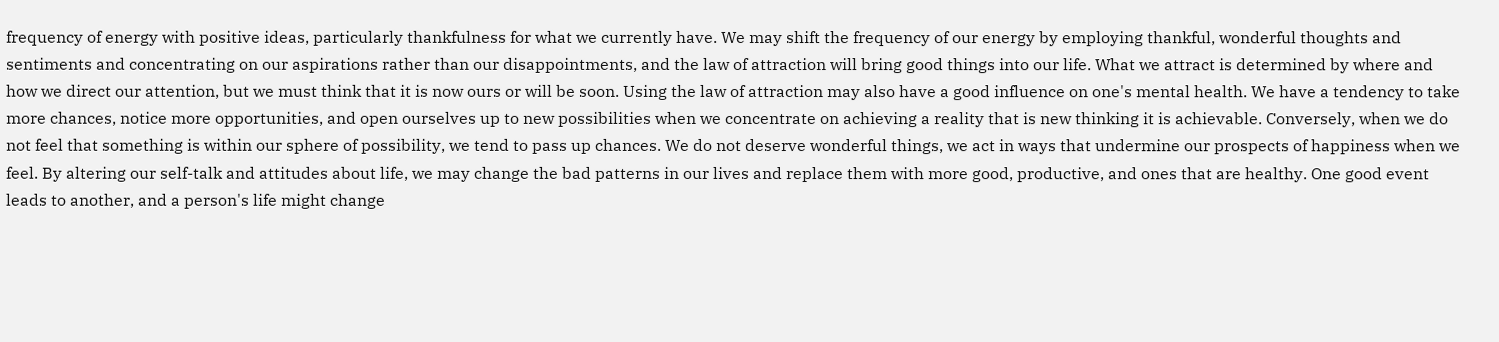frequency of energy with positive ideas, particularly thankfulness for what we currently have. We may shift the frequency of our energy by employing thankful, wonderful thoughts and sentiments and concentrating on our aspirations rather than our disappointments, and the law of attraction will bring good things into our life. What we attract is determined by where and how we direct our attention, but we must think that it is now ours or will be soon. Using the law of attraction may also have a good influence on one's mental health. We have a tendency to take more chances, notice more opportunities, and open ourselves up to new possibilities when we concentrate on achieving a reality that is new thinking it is achievable. Conversely, when we do not feel that something is within our sphere of possibility, we tend to pass up chances. We do not deserve wonderful things, we act in ways that undermine our prospects of happiness when we feel. By altering our self-talk and attitudes about life, we may change the bad patterns in our lives and replace them with more good, productive, and ones that are healthy. One good event leads to another, and a person's life might change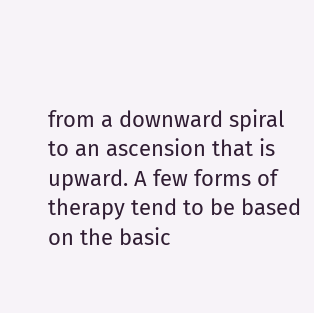from a downward spiral to an ascension that is upward. A few forms of therapy tend to be based on the basic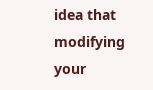idea that modifying your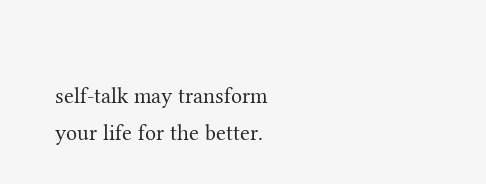self-talk may transform your life for the better.